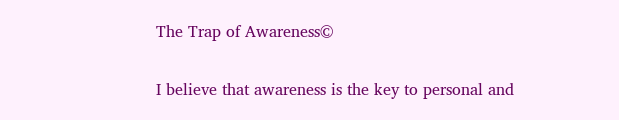The Trap of Awareness©

I believe that awareness is the key to personal and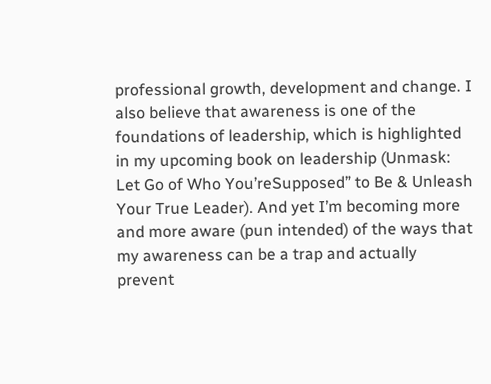professional growth, development and change. I also believe that awareness is one of the foundations of leadership, which is highlighted in my upcoming book on leadership (Unmask: Let Go of Who You’reSupposed” to Be & Unleash Your True Leader). And yet I’m becoming more and more aware (pun intended) of the ways that my awareness can be a trap and actually prevent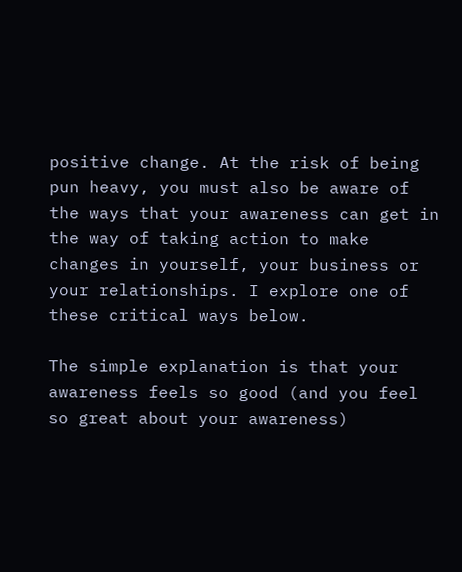positive change. At the risk of being pun heavy, you must also be aware of the ways that your awareness can get in the way of taking action to make changes in yourself, your business or your relationships. I explore one of these critical ways below.

The simple explanation is that your awareness feels so good (and you feel so great about your awareness)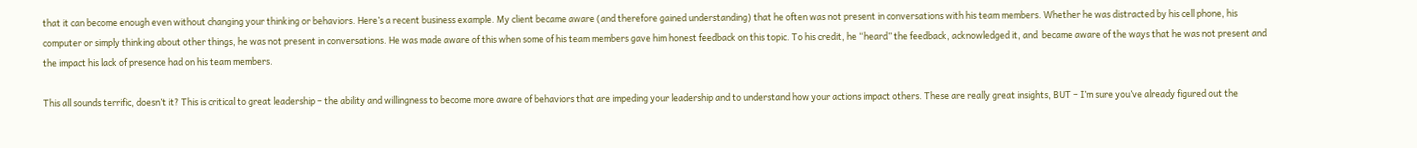that it can become enough even without changing your thinking or behaviors. Here’s a recent business example. My client became aware (and therefore gained understanding) that he often was not present in conversations with his team members. Whether he was distracted by his cell phone, his computer or simply thinking about other things, he was not present in conversations. He was made aware of this when some of his team members gave him honest feedback on this topic. To his credit, he “heard” the feedback, acknowledged it, and  became aware of the ways that he was not present and the impact his lack of presence had on his team members.

This all sounds terrific, doesn’t it? This is critical to great leadership – the ability and willingness to become more aware of behaviors that are impeding your leadership and to understand how your actions impact others. These are really great insights, BUT – I’m sure you’ve already figured out the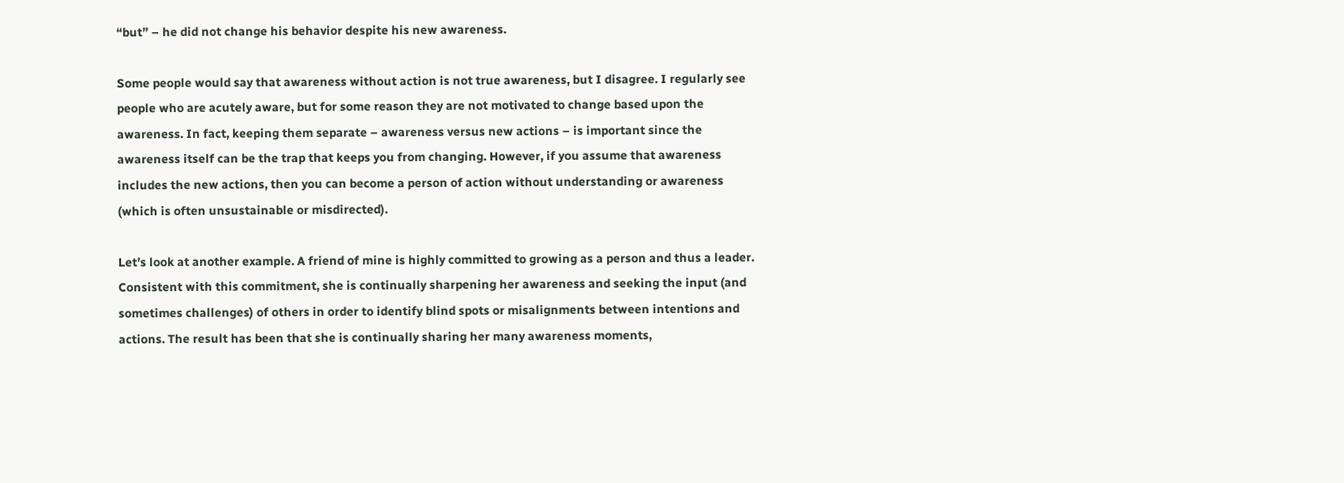“but” – he did not change his behavior despite his new awareness.

Some people would say that awareness without action is not true awareness, but I disagree. I regularly see people who are acutely aware, but for some reason they are not motivated to change based upon the awareness. In fact, keeping them separate – awareness versus new actions – is important since the awareness itself can be the trap that keeps you from changing. However, if you assume that awareness includes the new actions, then you can become a person of action without understanding or awareness (which is often unsustainable or misdirected).

Let’s look at another example. A friend of mine is highly committed to growing as a person and thus a leader. Consistent with this commitment, she is continually sharpening her awareness and seeking the input (and sometimes challenges) of others in order to identify blind spots or misalignments between intentions and actions. The result has been that she is continually sharing her many awareness moments,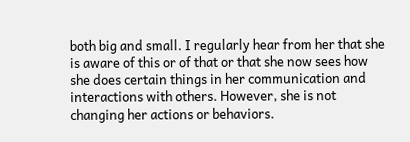both big and small. I regularly hear from her that she is aware of this or of that or that she now sees how she does certain things in her communication and interactions with others. However, she is not changing her actions or behaviors.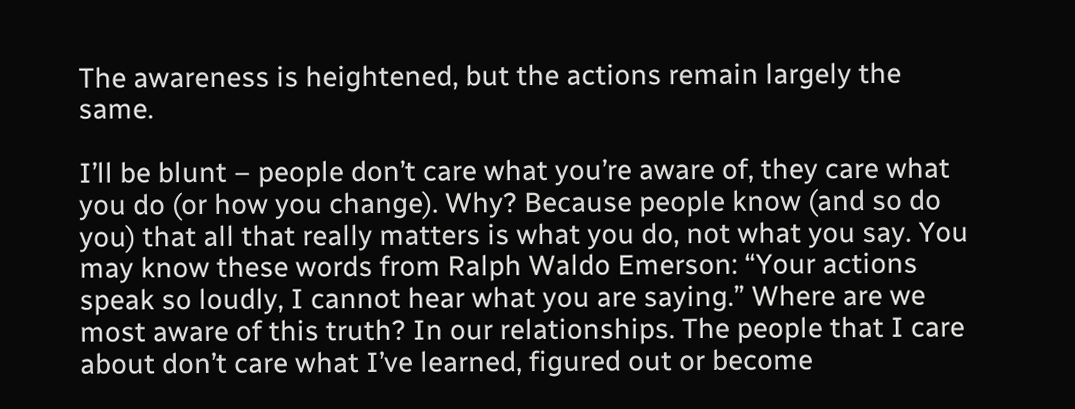The awareness is heightened, but the actions remain largely the same.

I’ll be blunt – people don’t care what you’re aware of, they care what you do (or how you change). Why? Because people know (and so do you) that all that really matters is what you do, not what you say. You may know these words from Ralph Waldo Emerson: “Your actions speak so loudly, I cannot hear what you are saying.” Where are we most aware of this truth? In our relationships. The people that I care about don’t care what I’ve learned, figured out or become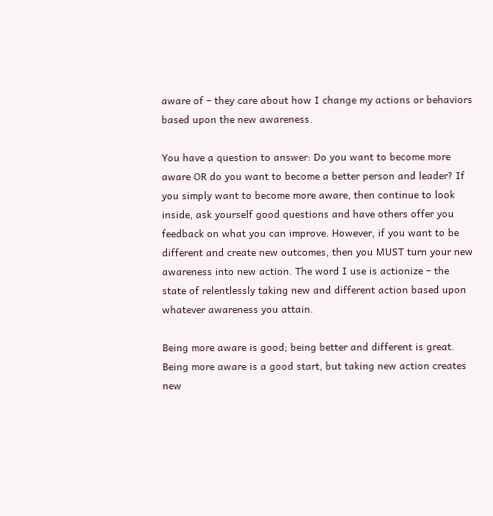aware of – they care about how I change my actions or behaviors based upon the new awareness.

You have a question to answer: Do you want to become more aware OR do you want to become a better person and leader? If you simply want to become more aware, then continue to look inside, ask yourself good questions and have others offer you feedback on what you can improve. However, if you want to be different and create new outcomes, then you MUST turn your new awareness into new action. The word I use is actionize – the state of relentlessly taking new and different action based upon whatever awareness you attain.

Being more aware is good; being better and different is great. Being more aware is a good start, but taking new action creates new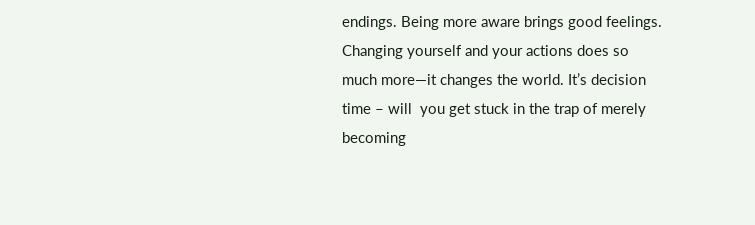endings. Being more aware brings good feelings. Changing yourself and your actions does so much more—it changes the world. It’s decision time – will  you get stuck in the trap of merely becoming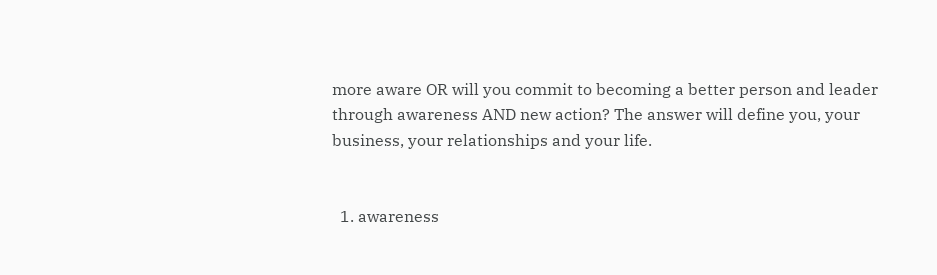more aware OR will you commit to becoming a better person and leader through awareness AND new action? The answer will define you, your business, your relationships and your life.


  1. awareness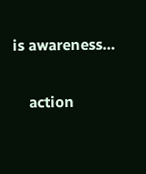is awareness…

    action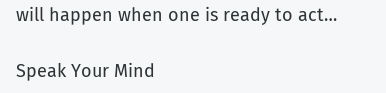will happen when one is ready to act…

Speak Your Mind